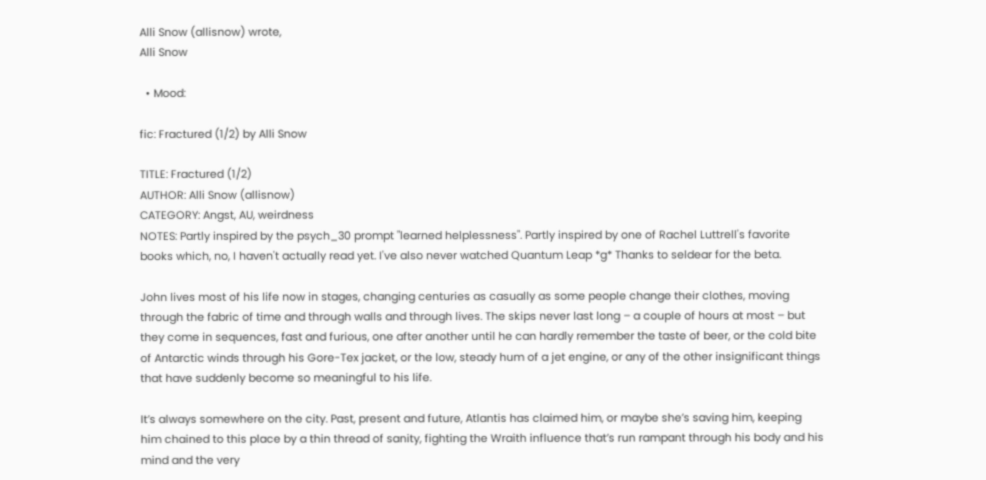Alli Snow (allisnow) wrote,
Alli Snow

  • Mood:

fic: Fractured (1/2) by Alli Snow

TITLE: Fractured (1/2)
AUTHOR: Alli Snow (allisnow)
CATEGORY: Angst, AU, weirdness
NOTES: Partly inspired by the psych_30 prompt "learned helplessness". Partly inspired by one of Rachel Luttrell's favorite books which, no, I haven't actually read yet. I've also never watched Quantum Leap *g* Thanks to seldear for the beta.

John lives most of his life now in stages, changing centuries as casually as some people change their clothes, moving through the fabric of time and through walls and through lives. The skips never last long – a couple of hours at most – but they come in sequences, fast and furious, one after another until he can hardly remember the taste of beer, or the cold bite of Antarctic winds through his Gore-Tex jacket, or the low, steady hum of a jet engine, or any of the other insignificant things that have suddenly become so meaningful to his life.

It’s always somewhere on the city. Past, present and future, Atlantis has claimed him, or maybe she’s saving him, keeping him chained to this place by a thin thread of sanity, fighting the Wraith influence that’s run rampant through his body and his mind and the very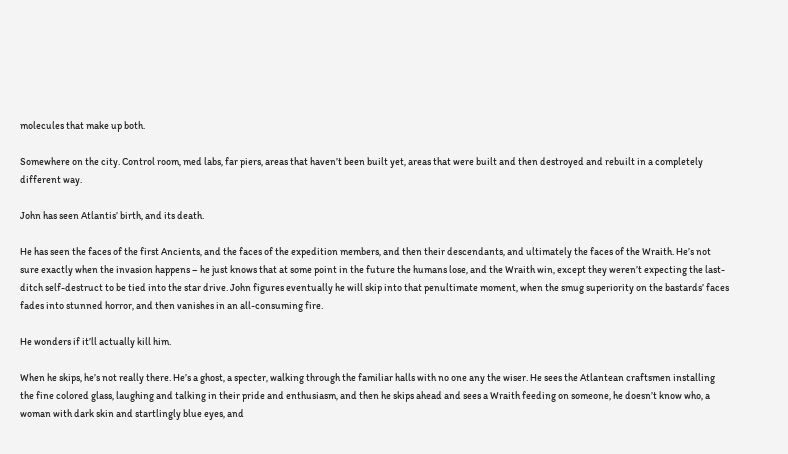molecules that make up both.

Somewhere on the city. Control room, med labs, far piers, areas that haven’t been built yet, areas that were built and then destroyed and rebuilt in a completely different way.

John has seen Atlantis’ birth, and its death.

He has seen the faces of the first Ancients, and the faces of the expedition members, and then their descendants, and ultimately the faces of the Wraith. He’s not sure exactly when the invasion happens – he just knows that at some point in the future the humans lose, and the Wraith win, except they weren’t expecting the last-ditch self-destruct to be tied into the star drive. John figures eventually he will skip into that penultimate moment, when the smug superiority on the bastards’ faces fades into stunned horror, and then vanishes in an all-consuming fire.

He wonders if it’ll actually kill him.

When he skips, he’s not really there. He’s a ghost, a specter, walking through the familiar halls with no one any the wiser. He sees the Atlantean craftsmen installing the fine colored glass, laughing and talking in their pride and enthusiasm, and then he skips ahead and sees a Wraith feeding on someone, he doesn’t know who, a woman with dark skin and startlingly blue eyes, and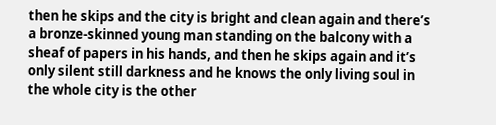then he skips and the city is bright and clean again and there’s a bronze-skinned young man standing on the balcony with a sheaf of papers in his hands, and then he skips again and it’s only silent still darkness and he knows the only living soul in the whole city is the other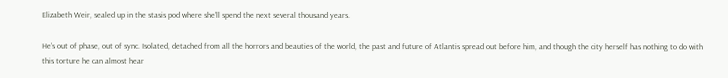Elizabeth Weir, sealed up in the stasis pod where she’ll spend the next several thousand years.

He’s out of phase, out of sync. Isolated, detached from all the horrors and beauties of the world, the past and future of Atlantis spread out before him, and though the city herself has nothing to do with this torture he can almost hear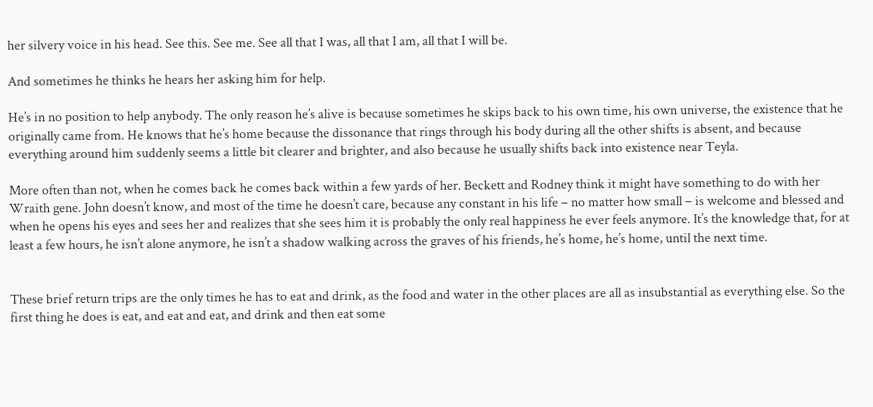her silvery voice in his head. See this. See me. See all that I was, all that I am, all that I will be.

And sometimes he thinks he hears her asking him for help.

He’s in no position to help anybody. The only reason he’s alive is because sometimes he skips back to his own time, his own universe, the existence that he originally came from. He knows that he’s home because the dissonance that rings through his body during all the other shifts is absent, and because everything around him suddenly seems a little bit clearer and brighter, and also because he usually shifts back into existence near Teyla.

More often than not, when he comes back he comes back within a few yards of her. Beckett and Rodney think it might have something to do with her Wraith gene. John doesn’t know, and most of the time he doesn’t care, because any constant in his life – no matter how small – is welcome and blessed and when he opens his eyes and sees her and realizes that she sees him it is probably the only real happiness he ever feels anymore. It’s the knowledge that, for at least a few hours, he isn’t alone anymore, he isn’t a shadow walking across the graves of his friends, he’s home, he’s home, until the next time.


These brief return trips are the only times he has to eat and drink, as the food and water in the other places are all as insubstantial as everything else. So the first thing he does is eat, and eat and eat, and drink and then eat some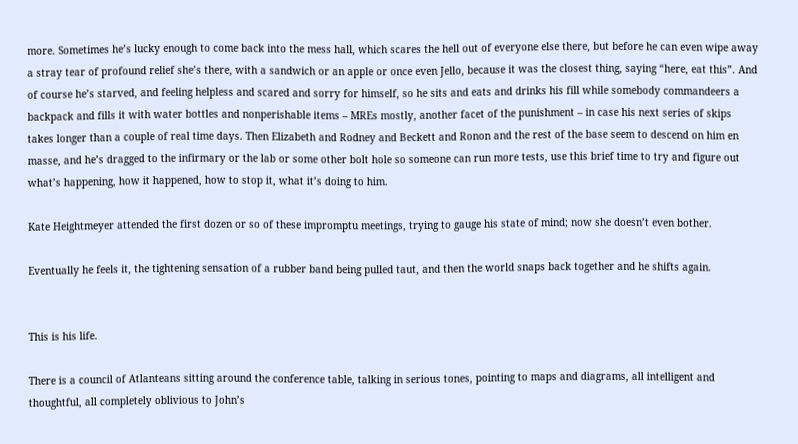more. Sometimes he’s lucky enough to come back into the mess hall, which scares the hell out of everyone else there, but before he can even wipe away a stray tear of profound relief she’s there, with a sandwich or an apple or once even Jello, because it was the closest thing, saying “here, eat this”. And of course he’s starved, and feeling helpless and scared and sorry for himself, so he sits and eats and drinks his fill while somebody commandeers a backpack and fills it with water bottles and nonperishable items – MREs mostly, another facet of the punishment – in case his next series of skips takes longer than a couple of real time days. Then Elizabeth and Rodney and Beckett and Ronon and the rest of the base seem to descend on him en masse, and he’s dragged to the infirmary or the lab or some other bolt hole so someone can run more tests, use this brief time to try and figure out what’s happening, how it happened, how to stop it, what it’s doing to him.

Kate Heightmeyer attended the first dozen or so of these impromptu meetings, trying to gauge his state of mind; now she doesn’t even bother.

Eventually he feels it, the tightening sensation of a rubber band being pulled taut, and then the world snaps back together and he shifts again.


This is his life.

There is a council of Atlanteans sitting around the conference table, talking in serious tones, pointing to maps and diagrams, all intelligent and thoughtful, all completely oblivious to John’s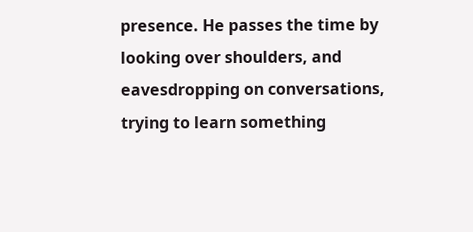presence. He passes the time by looking over shoulders, and eavesdropping on conversations, trying to learn something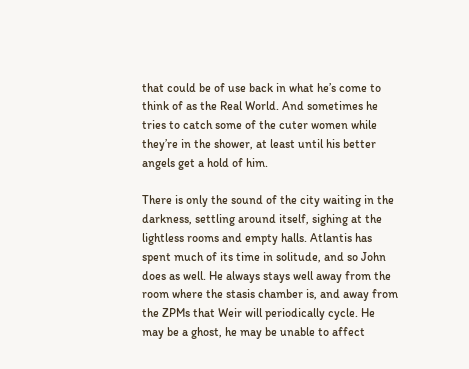that could be of use back in what he’s come to think of as the Real World. And sometimes he tries to catch some of the cuter women while they’re in the shower, at least until his better angels get a hold of him.

There is only the sound of the city waiting in the darkness, settling around itself, sighing at the lightless rooms and empty halls. Atlantis has spent much of its time in solitude, and so John does as well. He always stays well away from the room where the stasis chamber is, and away from the ZPMs that Weir will periodically cycle. He may be a ghost, he may be unable to affect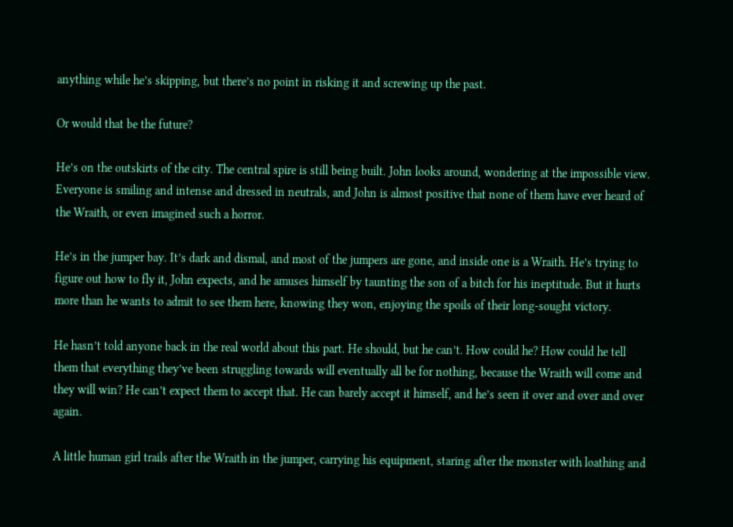anything while he’s skipping, but there’s no point in risking it and screwing up the past.

Or would that be the future?

He’s on the outskirts of the city. The central spire is still being built. John looks around, wondering at the impossible view. Everyone is smiling and intense and dressed in neutrals, and John is almost positive that none of them have ever heard of the Wraith, or even imagined such a horror.

He’s in the jumper bay. It’s dark and dismal, and most of the jumpers are gone, and inside one is a Wraith. He’s trying to figure out how to fly it, John expects, and he amuses himself by taunting the son of a bitch for his ineptitude. But it hurts more than he wants to admit to see them here, knowing they won, enjoying the spoils of their long-sought victory.

He hasn’t told anyone back in the real world about this part. He should, but he can’t. How could he? How could he tell them that everything they’ve been struggling towards will eventually all be for nothing, because the Wraith will come and they will win? He can’t expect them to accept that. He can barely accept it himself, and he’s seen it over and over and over again.

A little human girl trails after the Wraith in the jumper, carrying his equipment, staring after the monster with loathing and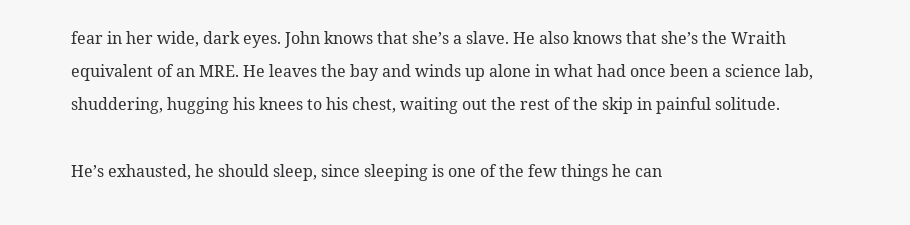fear in her wide, dark eyes. John knows that she’s a slave. He also knows that she’s the Wraith equivalent of an MRE. He leaves the bay and winds up alone in what had once been a science lab, shuddering, hugging his knees to his chest, waiting out the rest of the skip in painful solitude.

He’s exhausted, he should sleep, since sleeping is one of the few things he can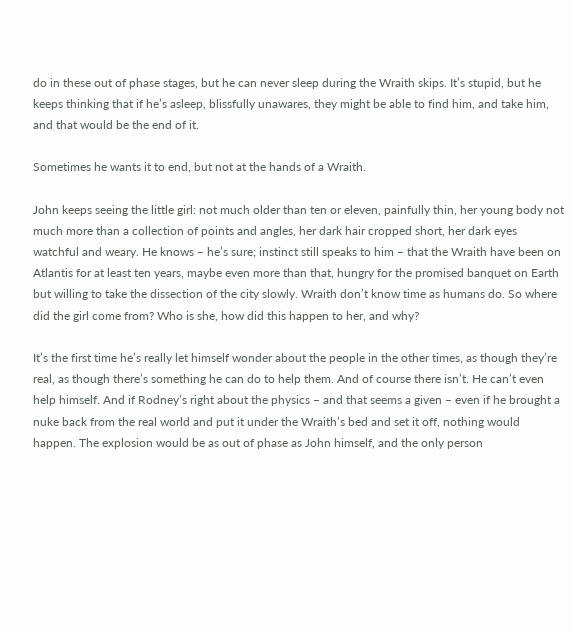do in these out of phase stages, but he can never sleep during the Wraith skips. It’s stupid, but he keeps thinking that if he’s asleep, blissfully unawares, they might be able to find him, and take him, and that would be the end of it.

Sometimes he wants it to end, but not at the hands of a Wraith.

John keeps seeing the little girl: not much older than ten or eleven, painfully thin, her young body not much more than a collection of points and angles, her dark hair cropped short, her dark eyes watchful and weary. He knows – he’s sure; instinct still speaks to him – that the Wraith have been on Atlantis for at least ten years, maybe even more than that, hungry for the promised banquet on Earth but willing to take the dissection of the city slowly. Wraith don’t know time as humans do. So where did the girl come from? Who is she, how did this happen to her, and why?

It’s the first time he’s really let himself wonder about the people in the other times, as though they’re real, as though there’s something he can do to help them. And of course there isn’t. He can’t even help himself. And if Rodney’s right about the physics – and that seems a given – even if he brought a nuke back from the real world and put it under the Wraith’s bed and set it off, nothing would happen. The explosion would be as out of phase as John himself, and the only person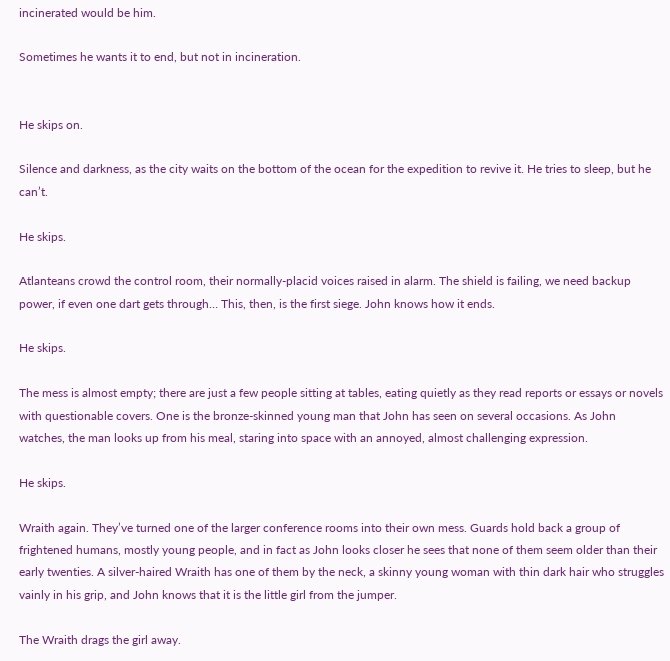incinerated would be him.

Sometimes he wants it to end, but not in incineration.


He skips on.

Silence and darkness, as the city waits on the bottom of the ocean for the expedition to revive it. He tries to sleep, but he can’t.

He skips.

Atlanteans crowd the control room, their normally-placid voices raised in alarm. The shield is failing, we need backup power, if even one dart gets through… This, then, is the first siege. John knows how it ends.

He skips.

The mess is almost empty; there are just a few people sitting at tables, eating quietly as they read reports or essays or novels with questionable covers. One is the bronze-skinned young man that John has seen on several occasions. As John watches, the man looks up from his meal, staring into space with an annoyed, almost challenging expression.

He skips.

Wraith again. They’ve turned one of the larger conference rooms into their own mess. Guards hold back a group of frightened humans, mostly young people, and in fact as John looks closer he sees that none of them seem older than their early twenties. A silver-haired Wraith has one of them by the neck, a skinny young woman with thin dark hair who struggles vainly in his grip, and John knows that it is the little girl from the jumper.

The Wraith drags the girl away.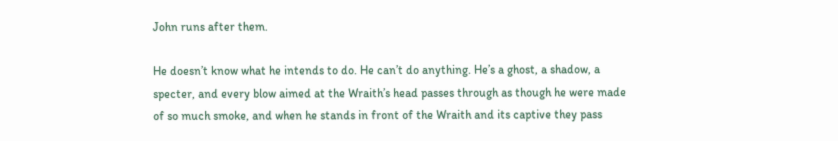John runs after them.

He doesn’t know what he intends to do. He can’t do anything. He’s a ghost, a shadow, a specter, and every blow aimed at the Wraith’s head passes through as though he were made of so much smoke, and when he stands in front of the Wraith and its captive they pass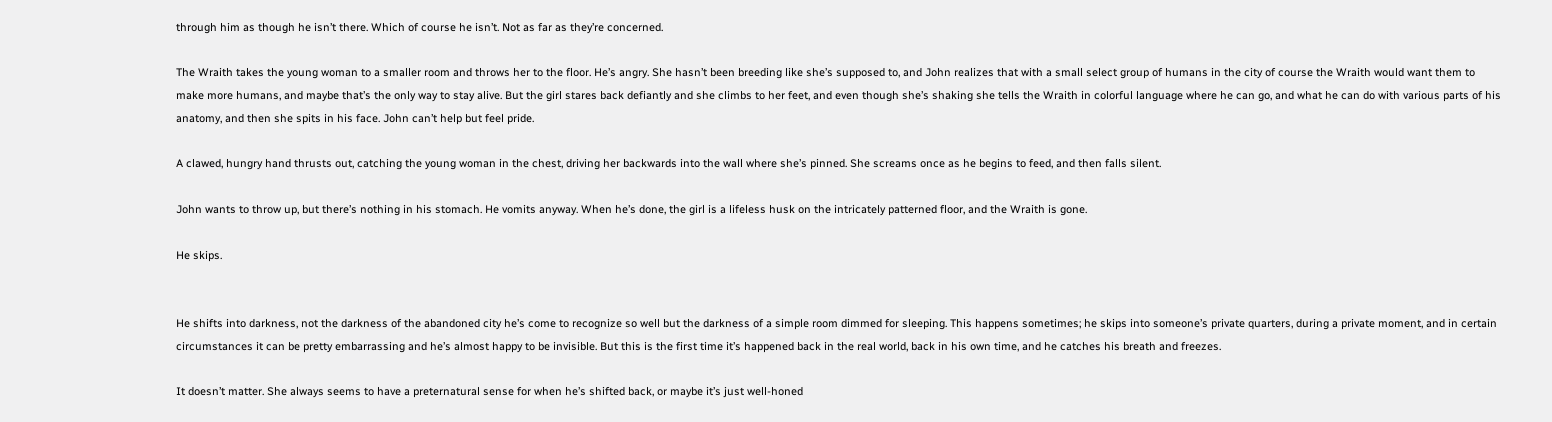through him as though he isn’t there. Which of course he isn’t. Not as far as they’re concerned.

The Wraith takes the young woman to a smaller room and throws her to the floor. He’s angry. She hasn’t been breeding like she’s supposed to, and John realizes that with a small select group of humans in the city of course the Wraith would want them to make more humans, and maybe that’s the only way to stay alive. But the girl stares back defiantly and she climbs to her feet, and even though she’s shaking she tells the Wraith in colorful language where he can go, and what he can do with various parts of his anatomy, and then she spits in his face. John can’t help but feel pride.

A clawed, hungry hand thrusts out, catching the young woman in the chest, driving her backwards into the wall where she’s pinned. She screams once as he begins to feed, and then falls silent.

John wants to throw up, but there’s nothing in his stomach. He vomits anyway. When he’s done, the girl is a lifeless husk on the intricately patterned floor, and the Wraith is gone.

He skips.


He shifts into darkness, not the darkness of the abandoned city he’s come to recognize so well but the darkness of a simple room dimmed for sleeping. This happens sometimes; he skips into someone’s private quarters, during a private moment, and in certain circumstances it can be pretty embarrassing and he’s almost happy to be invisible. But this is the first time it’s happened back in the real world, back in his own time, and he catches his breath and freezes.

It doesn’t matter. She always seems to have a preternatural sense for when he’s shifted back, or maybe it’s just well-honed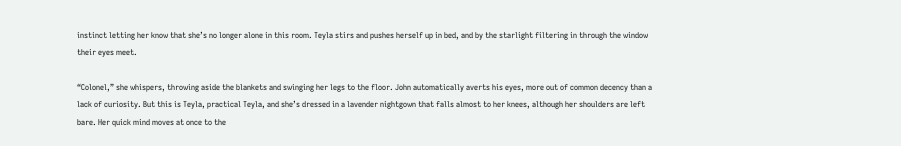instinct letting her know that she’s no longer alone in this room. Teyla stirs and pushes herself up in bed, and by the starlight filtering in through the window their eyes meet.

“Colonel,” she whispers, throwing aside the blankets and swinging her legs to the floor. John automatically averts his eyes, more out of common decency than a lack of curiosity. But this is Teyla, practical Teyla, and she’s dressed in a lavender nightgown that falls almost to her knees, although her shoulders are left bare. Her quick mind moves at once to the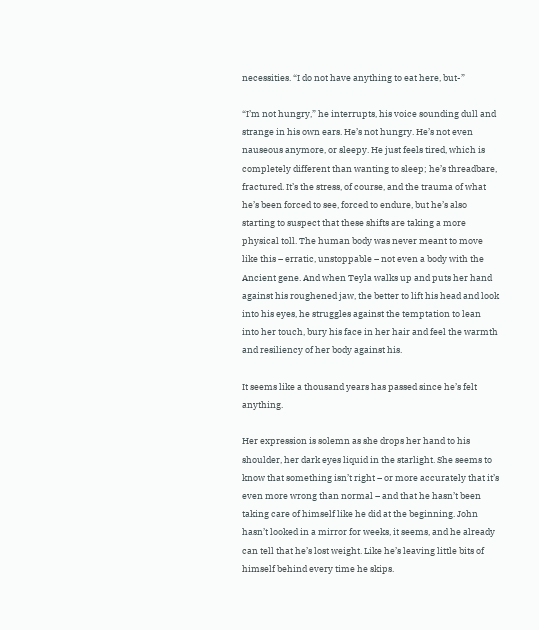necessities. “I do not have anything to eat here, but-”

“I’m not hungry,” he interrupts, his voice sounding dull and strange in his own ears. He’s not hungry. He’s not even nauseous anymore, or sleepy. He just feels tired, which is completely different than wanting to sleep; he’s threadbare, fractured. It’s the stress, of course, and the trauma of what he’s been forced to see, forced to endure, but he’s also starting to suspect that these shifts are taking a more physical toll. The human body was never meant to move like this – erratic, unstoppable – not even a body with the Ancient gene. And when Teyla walks up and puts her hand against his roughened jaw, the better to lift his head and look into his eyes, he struggles against the temptation to lean into her touch, bury his face in her hair and feel the warmth and resiliency of her body against his.

It seems like a thousand years has passed since he’s felt anything.

Her expression is solemn as she drops her hand to his shoulder, her dark eyes liquid in the starlight. She seems to know that something isn’t right – or more accurately that it’s even more wrong than normal – and that he hasn’t been taking care of himself like he did at the beginning. John hasn’t looked in a mirror for weeks, it seems, and he already can tell that he’s lost weight. Like he’s leaving little bits of himself behind every time he skips.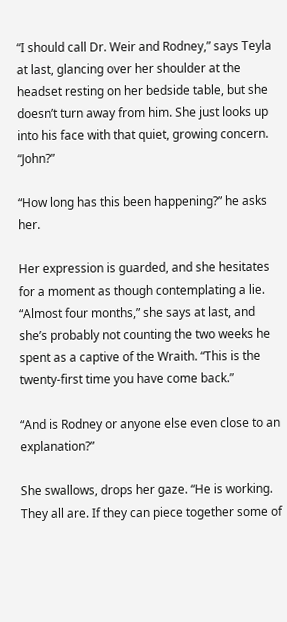“I should call Dr. Weir and Rodney,” says Teyla at last, glancing over her shoulder at the headset resting on her bedside table, but she doesn’t turn away from him. She just looks up into his face with that quiet, growing concern. “John?”

“How long has this been happening?” he asks her.

Her expression is guarded, and she hesitates for a moment as though contemplating a lie. “Almost four months,” she says at last, and she’s probably not counting the two weeks he spent as a captive of the Wraith. “This is the twenty-first time you have come back.”

“And is Rodney or anyone else even close to an explanation?”

She swallows, drops her gaze. “He is working. They all are. If they can piece together some of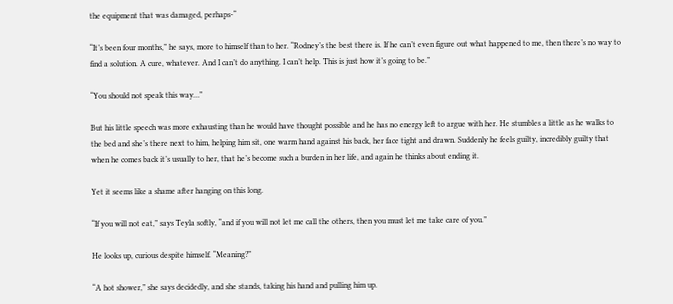the equipment that was damaged, perhaps-“

“It’s been four months,” he says, more to himself than to her. “Rodney’s the best there is. If he can’t even figure out what happened to me, then there’s no way to find a solution. A cure, whatever. And I can’t do anything. I can’t help. This is just how it’s going to be.”

“You should not speak this way…”

But his little speech was more exhausting than he would have thought possible and he has no energy left to argue with her. He stumbles a little as he walks to the bed and she’s there next to him, helping him sit, one warm hand against his back, her face tight and drawn. Suddenly he feels guilty, incredibly guilty that when he comes back it’s usually to her, that he’s become such a burden in her life, and again he thinks about ending it.

Yet it seems like a shame after hanging on this long.

“If you will not eat,” says Teyla softly, “and if you will not let me call the others, then you must let me take care of you.”

He looks up, curious despite himself. “Meaning?”

“A hot shower,” she says decidedly, and she stands, taking his hand and pulling him up.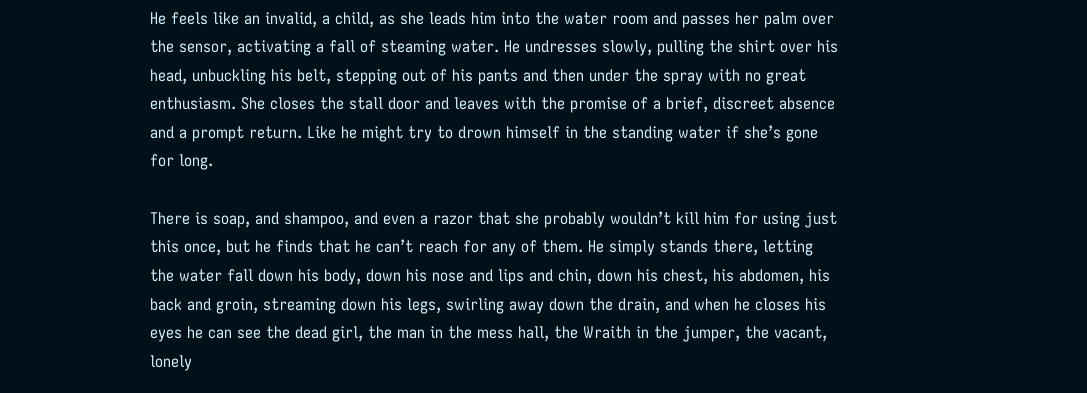He feels like an invalid, a child, as she leads him into the water room and passes her palm over the sensor, activating a fall of steaming water. He undresses slowly, pulling the shirt over his head, unbuckling his belt, stepping out of his pants and then under the spray with no great enthusiasm. She closes the stall door and leaves with the promise of a brief, discreet absence and a prompt return. Like he might try to drown himself in the standing water if she’s gone for long.

There is soap, and shampoo, and even a razor that she probably wouldn’t kill him for using just this once, but he finds that he can’t reach for any of them. He simply stands there, letting the water fall down his body, down his nose and lips and chin, down his chest, his abdomen, his back and groin, streaming down his legs, swirling away down the drain, and when he closes his eyes he can see the dead girl, the man in the mess hall, the Wraith in the jumper, the vacant, lonely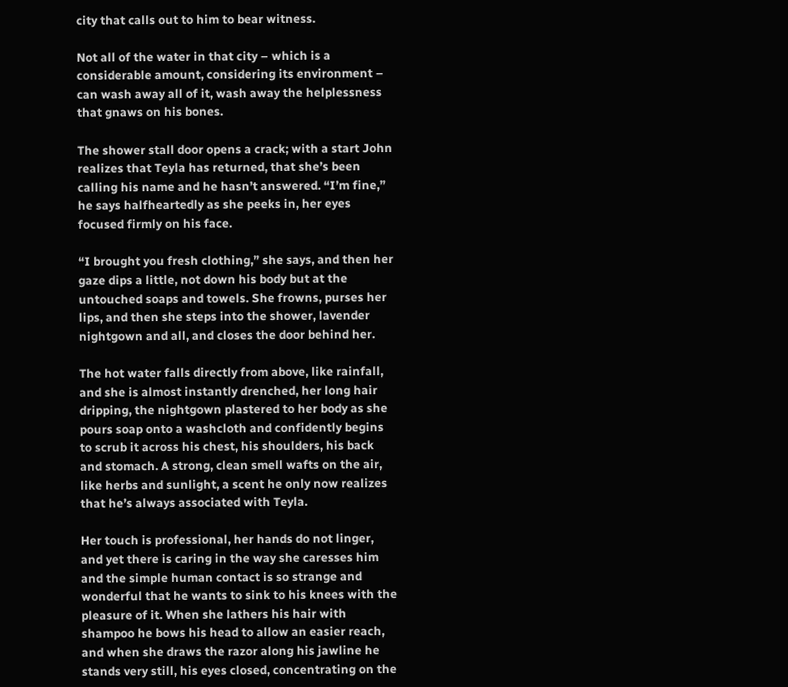city that calls out to him to bear witness.

Not all of the water in that city – which is a considerable amount, considering its environment – can wash away all of it, wash away the helplessness that gnaws on his bones.

The shower stall door opens a crack; with a start John realizes that Teyla has returned, that she’s been calling his name and he hasn’t answered. “I’m fine,” he says halfheartedly as she peeks in, her eyes focused firmly on his face.

“I brought you fresh clothing,” she says, and then her gaze dips a little, not down his body but at the untouched soaps and towels. She frowns, purses her lips, and then she steps into the shower, lavender nightgown and all, and closes the door behind her.

The hot water falls directly from above, like rainfall, and she is almost instantly drenched, her long hair dripping, the nightgown plastered to her body as she pours soap onto a washcloth and confidently begins to scrub it across his chest, his shoulders, his back and stomach. A strong, clean smell wafts on the air, like herbs and sunlight, a scent he only now realizes that he’s always associated with Teyla.

Her touch is professional, her hands do not linger, and yet there is caring in the way she caresses him and the simple human contact is so strange and wonderful that he wants to sink to his knees with the pleasure of it. When she lathers his hair with shampoo he bows his head to allow an easier reach, and when she draws the razor along his jawline he stands very still, his eyes closed, concentrating on the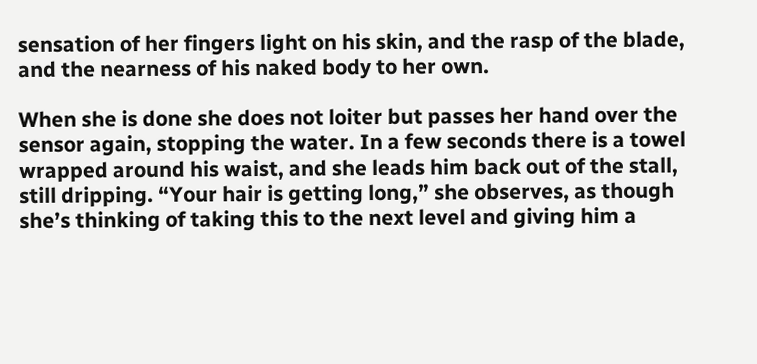sensation of her fingers light on his skin, and the rasp of the blade, and the nearness of his naked body to her own.

When she is done she does not loiter but passes her hand over the sensor again, stopping the water. In a few seconds there is a towel wrapped around his waist, and she leads him back out of the stall, still dripping. “Your hair is getting long,” she observes, as though she’s thinking of taking this to the next level and giving him a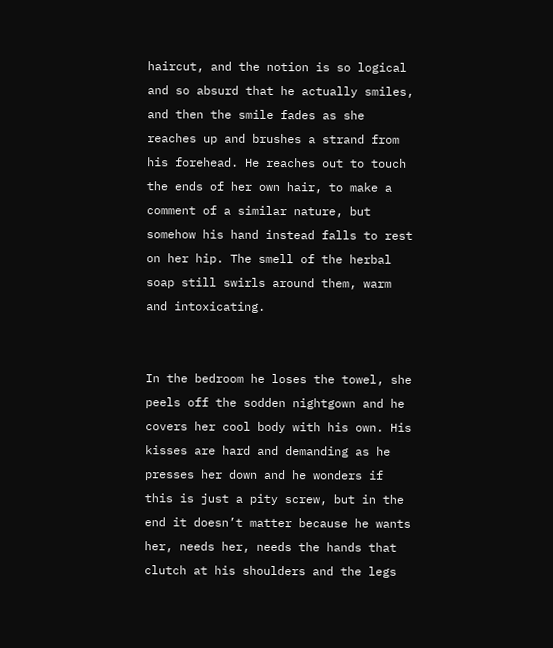haircut, and the notion is so logical and so absurd that he actually smiles, and then the smile fades as she reaches up and brushes a strand from his forehead. He reaches out to touch the ends of her own hair, to make a comment of a similar nature, but somehow his hand instead falls to rest on her hip. The smell of the herbal soap still swirls around them, warm and intoxicating.


In the bedroom he loses the towel, she peels off the sodden nightgown and he covers her cool body with his own. His kisses are hard and demanding as he presses her down and he wonders if this is just a pity screw, but in the end it doesn’t matter because he wants her, needs her, needs the hands that clutch at his shoulders and the legs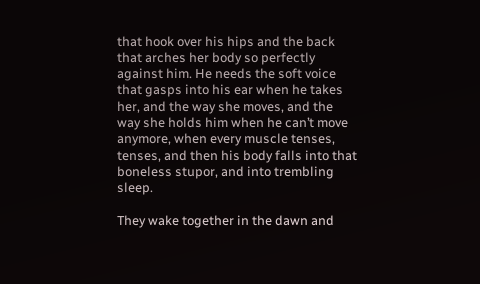that hook over his hips and the back that arches her body so perfectly against him. He needs the soft voice that gasps into his ear when he takes her, and the way she moves, and the way she holds him when he can’t move anymore, when every muscle tenses, tenses, and then his body falls into that boneless stupor, and into trembling sleep.

They wake together in the dawn and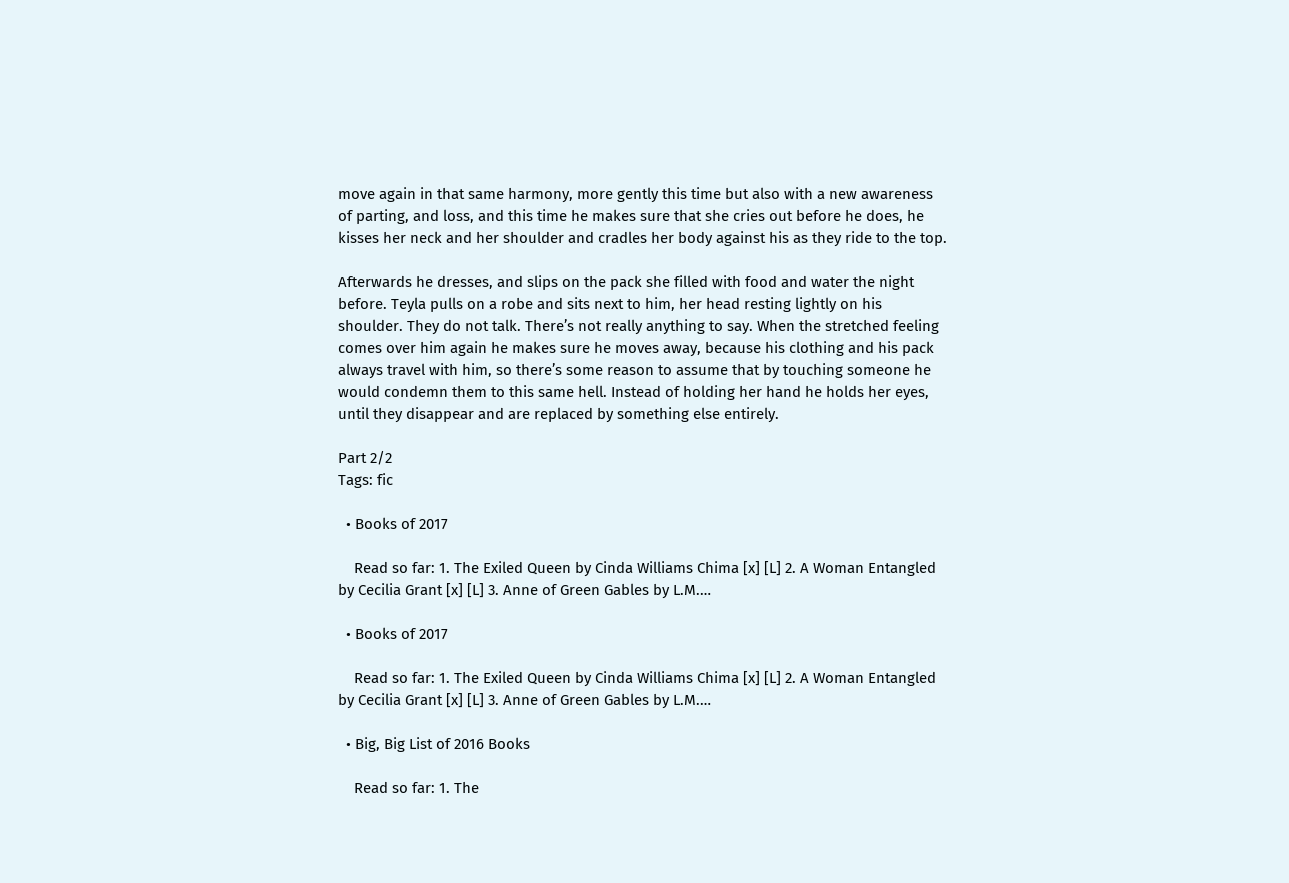move again in that same harmony, more gently this time but also with a new awareness of parting, and loss, and this time he makes sure that she cries out before he does, he kisses her neck and her shoulder and cradles her body against his as they ride to the top.

Afterwards he dresses, and slips on the pack she filled with food and water the night before. Teyla pulls on a robe and sits next to him, her head resting lightly on his shoulder. They do not talk. There’s not really anything to say. When the stretched feeling comes over him again he makes sure he moves away, because his clothing and his pack always travel with him, so there’s some reason to assume that by touching someone he would condemn them to this same hell. Instead of holding her hand he holds her eyes, until they disappear and are replaced by something else entirely.

Part 2/2
Tags: fic

  • Books of 2017

    Read so far: 1. The Exiled Queen by Cinda Williams Chima [x] [L] 2. A Woman Entangled by Cecilia Grant [x] [L] 3. Anne of Green Gables by L.M.…

  • Books of 2017

    Read so far: 1. The Exiled Queen by Cinda Williams Chima [x] [L] 2. A Woman Entangled by Cecilia Grant [x] [L] 3. Anne of Green Gables by L.M.…

  • Big, Big List of 2016 Books

    Read so far: 1. The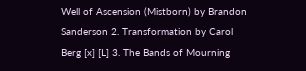Well of Ascension (Mistborn) by Brandon Sanderson 2. Transformation by Carol Berg [x] [L] 3. The Bands of Mourning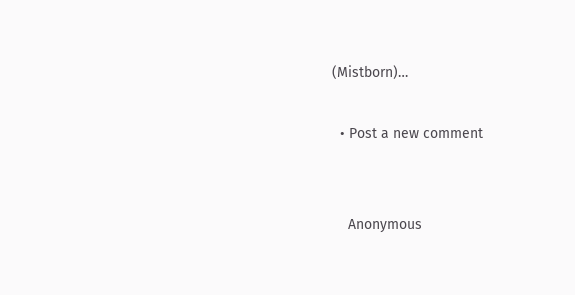(Mistborn)…

  • Post a new comment


    Anonymous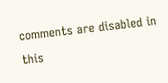comments are disabled in this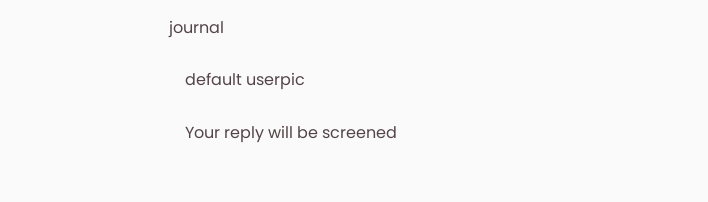journal

    default userpic

    Your reply will be screened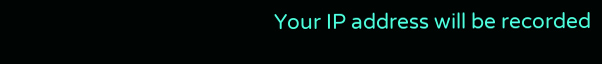Your IP address will be recorded